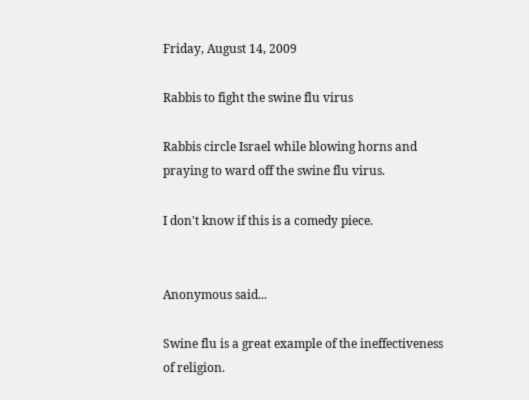Friday, August 14, 2009

Rabbis to fight the swine flu virus

Rabbis circle Israel while blowing horns and praying to ward off the swine flu virus.

I don't know if this is a comedy piece.


Anonymous said...

Swine flu is a great example of the ineffectiveness of religion.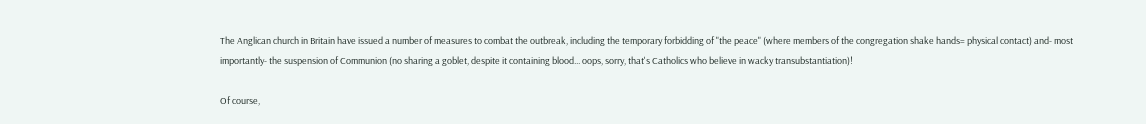The Anglican church in Britain have issued a number of measures to combat the outbreak, including the temporary forbidding of "the peace" (where members of the congregation shake hands= physical contact) and- most importantly- the suspension of Communion (no sharing a goblet, despite it containing blood... oops, sorry, that's Catholics who believe in wacky transubstantiation)!

Of course,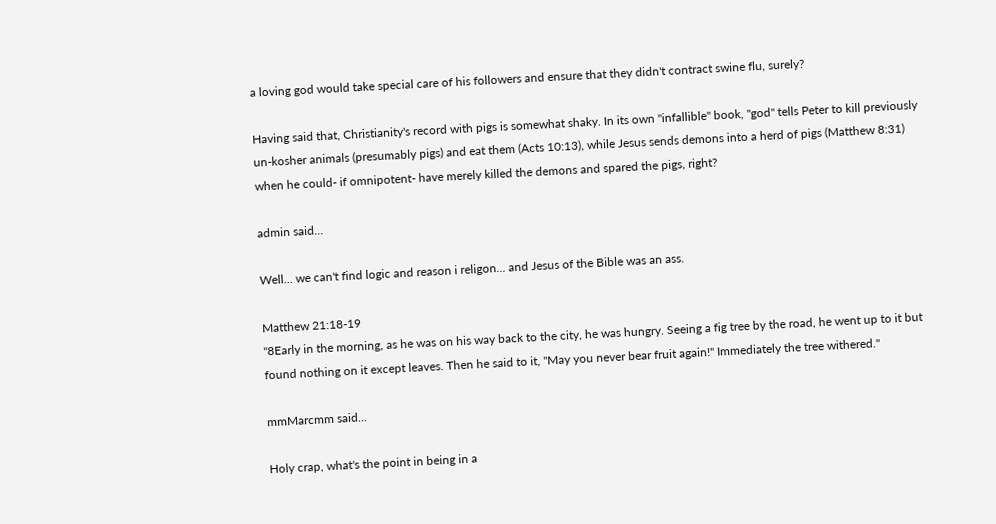a loving god would take special care of his followers and ensure that they didn't contract swine flu, surely?

Having said that, Christianity's record with pigs is somewhat shaky. In its own "infallible" book, "god" tells Peter to kill previously un-kosher animals (presumably pigs) and eat them (Acts 10:13), while Jesus sends demons into a herd of pigs (Matthew 8:31) when he could- if omnipotent- have merely killed the demons and spared the pigs, right?

admin said...

Well... we can't find logic and reason i religon... and Jesus of the Bible was an ass.

Matthew 21:18-19
"8Early in the morning, as he was on his way back to the city, he was hungry. Seeing a fig tree by the road, he went up to it but found nothing on it except leaves. Then he said to it, "May you never bear fruit again!" Immediately the tree withered."

mmMarcmm said...

Holy crap, what's the point in being in a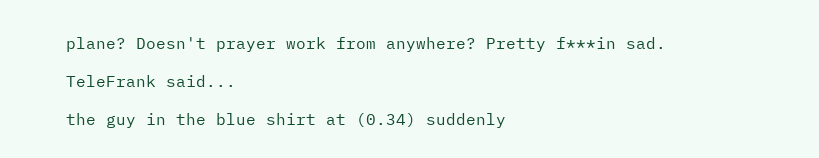plane? Doesn't prayer work from anywhere? Pretty f***in sad.

TeleFrank said...

the guy in the blue shirt at (0.34) suddenly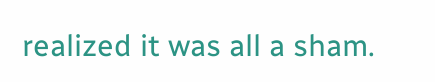realized it was all a sham.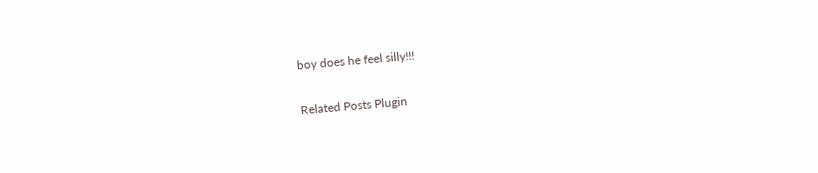boy does he feel silly!!!

Related Posts Plugin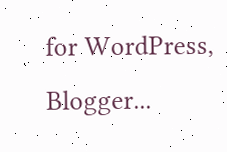for WordPress, Blogger...